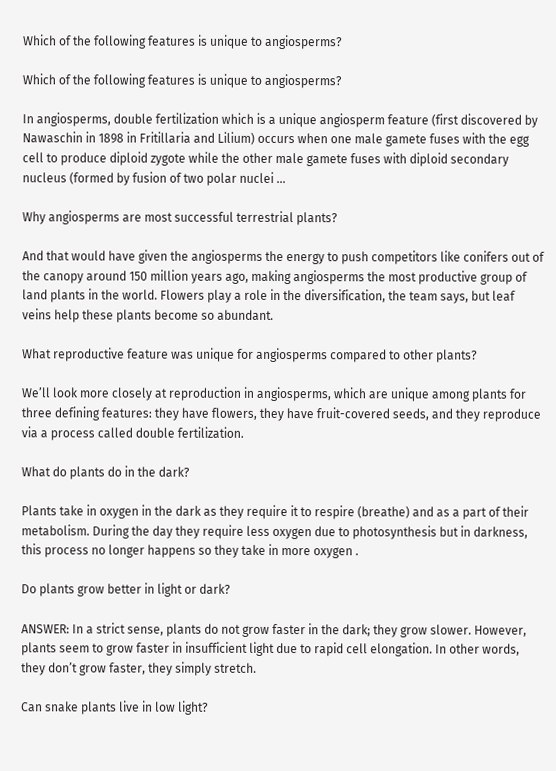Which of the following features is unique to angiosperms?

Which of the following features is unique to angiosperms?

In angiosperms, double fertilization which is a unique angiosperm feature (first discovered by Nawaschin in 1898 in Fritillaria and Lilium) occurs when one male gamete fuses with the egg cell to produce diploid zygote while the other male gamete fuses with diploid secondary nucleus (formed by fusion of two polar nuclei …

Why angiosperms are most successful terrestrial plants?

And that would have given the angiosperms the energy to push competitors like conifers out of the canopy around 150 million years ago, making angiosperms the most productive group of land plants in the world. Flowers play a role in the diversification, the team says, but leaf veins help these plants become so abundant.

What reproductive feature was unique for angiosperms compared to other plants?

We’ll look more closely at reproduction in angiosperms, which are unique among plants for three defining features: they have flowers, they have fruit-covered seeds, and they reproduce via a process called double fertilization.

What do plants do in the dark?

Plants take in oxygen in the dark as they require it to respire (breathe) and as a part of their metabolism. During the day they require less oxygen due to photosynthesis but in darkness, this process no longer happens so they take in more oxygen .

Do plants grow better in light or dark?

ANSWER: In a strict sense, plants do not grow faster in the dark; they grow slower. However, plants seem to grow faster in insufficient light due to rapid cell elongation. In other words, they don’t grow faster, they simply stretch.

Can snake plants live in low light?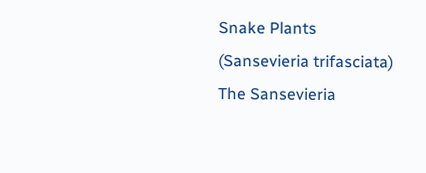Snake Plants (Sansevieria trifasciata) The Sansevieria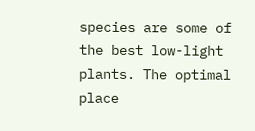species are some of the best low-light plants. The optimal place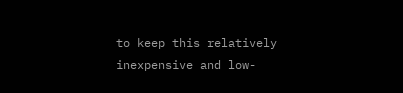to keep this relatively inexpensive and low-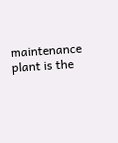maintenance plant is the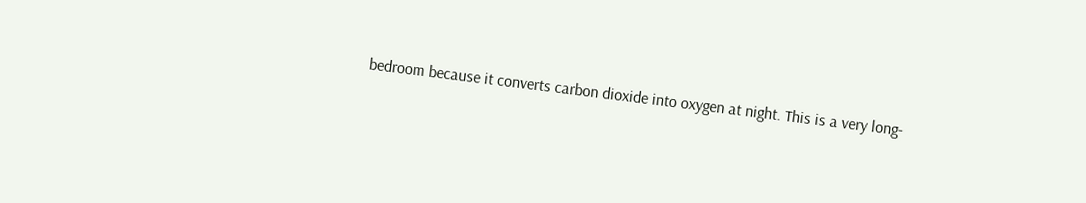bedroom because it converts carbon dioxide into oxygen at night. This is a very long-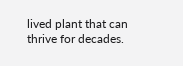lived plant that can thrive for decades.